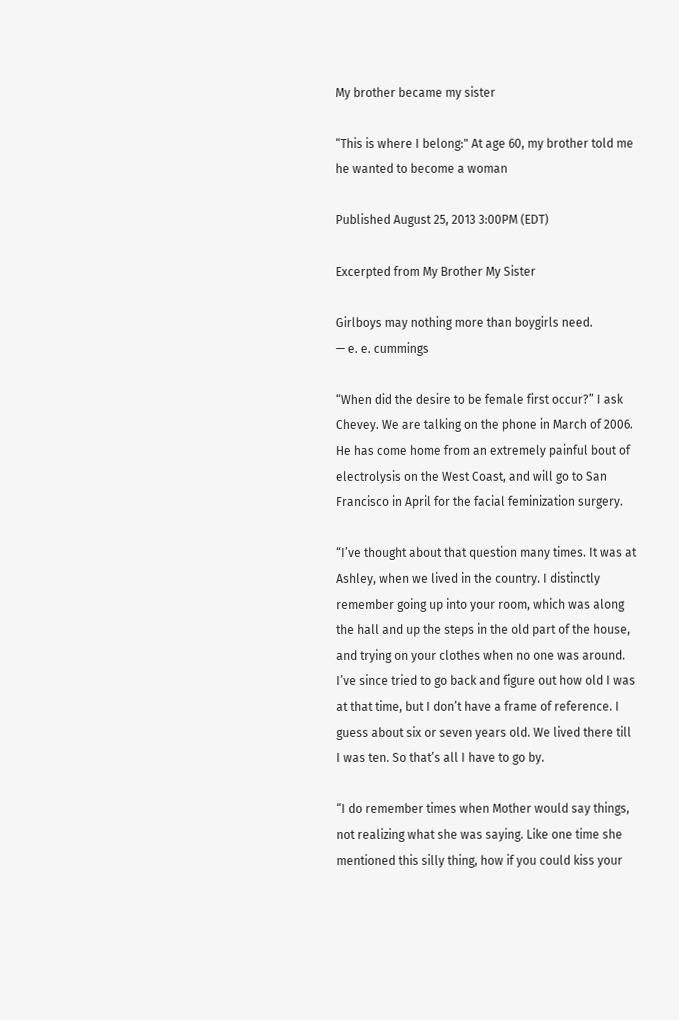My brother became my sister

“This is where I belong:" At age 60, my brother told me he wanted to become a woman

Published August 25, 2013 3:00PM (EDT)

Excerpted from My Brother My Sister

Girlboys may nothing more than boygirls need.
— e. e. cummings

“When did the desire to be female first occur?” I ask Chevey. We are talking on the phone in March of 2006. He has come home from an extremely painful bout of electrolysis on the West Coast, and will go to San Francisco in April for the facial feminization surgery.

“I’ve thought about that question many times. It was at Ashley, when we lived in the country. I distinctly remember going up into your room, which was along the hall and up the steps in the old part of the house, and trying on your clothes when no one was around. I’ve since tried to go back and figure out how old I was at that time, but I don’t have a frame of reference. I guess about six or seven years old. We lived there till I was ten. So that’s all I have to go by.

“I do remember times when Mother would say things, not realizing what she was saying. Like one time she mentioned this silly thing, how if you could kiss your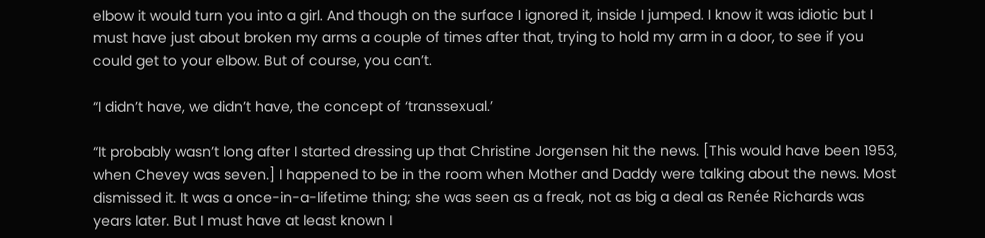elbow it would turn you into a girl. And though on the surface I ignored it, inside I jumped. I know it was idiotic but I must have just about broken my arms a couple of times after that, trying to hold my arm in a door, to see if you could get to your elbow. But of course, you can’t.

“I didn’t have, we didn’t have, the concept of ‘transsexual.’

“It probably wasn’t long after I started dressing up that Christine Jorgensen hit the news. [This would have been 1953, when Chevey was seven.] I happened to be in the room when Mother and Daddy were talking about the news. Most dismissed it. It was a once-in-a-lifetime thing; she was seen as a freak, not as big a deal as Renée Richards was years later. But I must have at least known I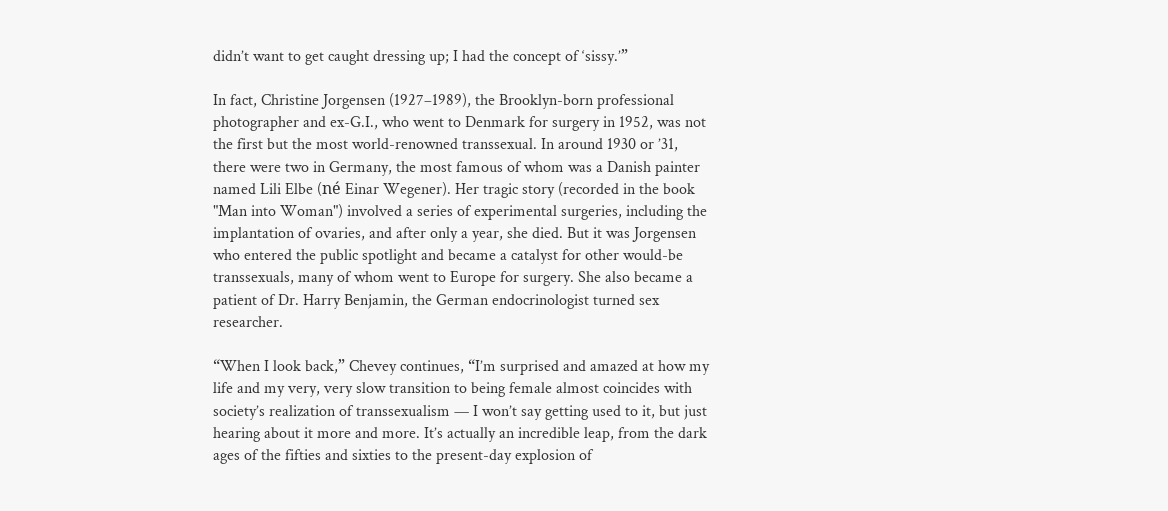didn’t want to get caught dressing up; I had the concept of ‘sissy.’”

In fact, Christine Jorgensen (1927–1989), the Brooklyn-born professional photographer and ex-G.I., who went to Denmark for surgery in 1952, was not the first but the most world-renowned transsexual. In around 1930 or ’31, there were two in Germany, the most famous of whom was a Danish painter named Lili Elbe (né Einar Wegener). Her tragic story (recorded in the book "Man into Woman") involved a series of experimental surgeries, including the implantation of ovaries, and after only a year, she died. But it was Jorgensen who entered the public spotlight and became a catalyst for other would-be transsexuals, many of whom went to Europe for surgery. She also became a patient of Dr. Harry Benjamin, the German endocrinologist turned sex researcher.

“When I look back,” Chevey continues, “I’m surprised and amazed at how my life and my very, very slow transition to being female almost coincides with society’s realization of transsexualism — I won’t say getting used to it, but just hearing about it more and more. It’s actually an incredible leap, from the dark ages of the fifties and sixties to the present-day explosion of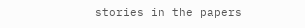stories in the papers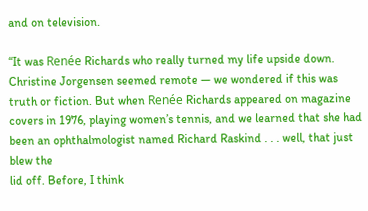and on television.

“It was Renée Richards who really turned my life upside down. Christine Jorgensen seemed remote — we wondered if this was truth or fiction. But when Renée Richards appeared on magazine covers in 1976, playing women’s tennis, and we learned that she had been an ophthalmologist named Richard Raskind . . . well, that just blew the
lid off. Before, I think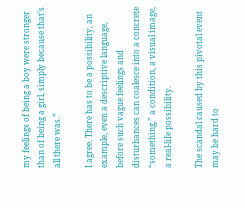my feelings of being a boy were stronger than of being a girl, simply because that’s all there was.”

I agree. There has to be a possibility, an example, even a descriptive language, before such vague feelings and disturbances can coalesce into a concrete “something,” a condition, a visual image, a real-life possibility.

The scandal caused by this pivotal event may be hard to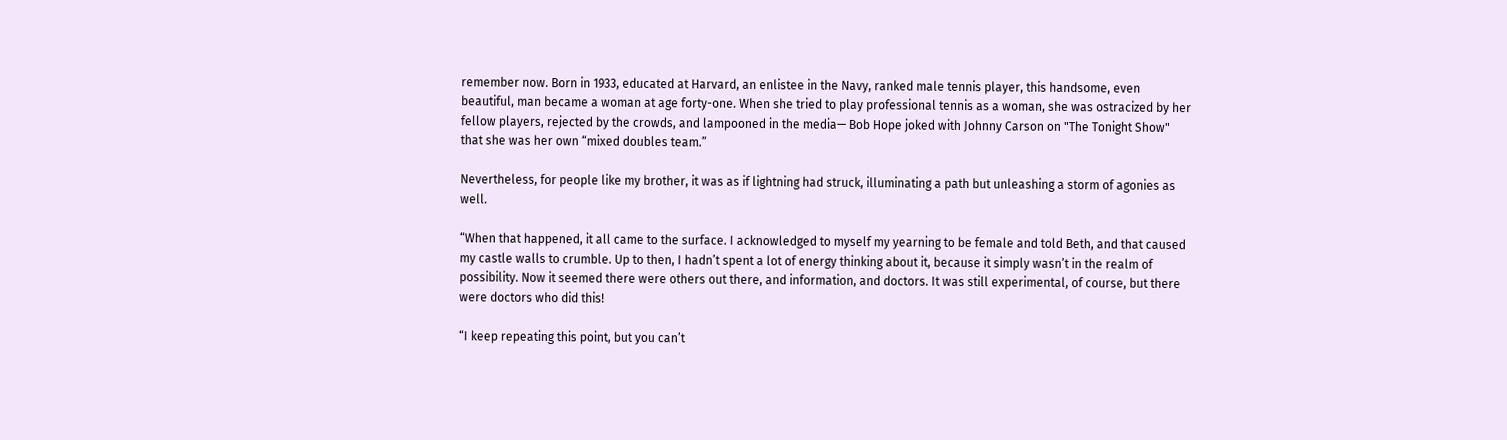remember now. Born in 1933, educated at Harvard, an enlistee in the Navy, ranked male tennis player, this handsome, even beautiful, man became a woman at age forty-one. When she tried to play professional tennis as a woman, she was ostracized by her fellow players, rejected by the crowds, and lampooned in the media— Bob Hope joked with Johnny Carson on "The Tonight Show" that she was her own “mixed doubles team.”

Nevertheless, for people like my brother, it was as if lightning had struck, illuminating a path but unleashing a storm of agonies as well.

“When that happened, it all came to the surface. I acknowledged to myself my yearning to be female and told Beth, and that caused my castle walls to crumble. Up to then, I hadn’t spent a lot of energy thinking about it, because it simply wasn’t in the realm of possibility. Now it seemed there were others out there, and information, and doctors. It was still experimental, of course, but there were doctors who did this!

“I keep repeating this point, but you can’t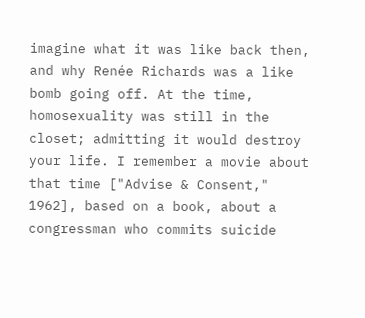imagine what it was like back then, and why Renée Richards was a like bomb going off. At the time, homosexuality was still in the closet; admitting it would destroy your life. I remember a movie about that time ["Advise & Consent," 1962], based on a book, about a congressman who commits suicide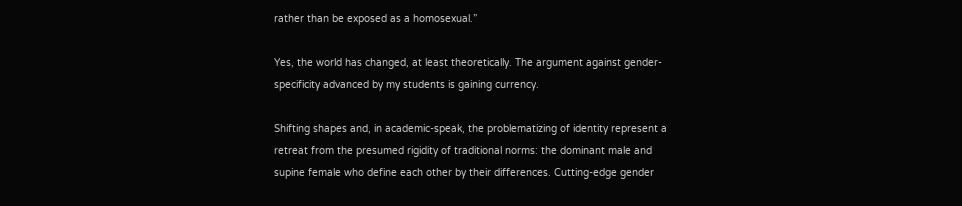rather than be exposed as a homosexual.”

Yes, the world has changed, at least theoretically. The argument against gender-specificity advanced by my students is gaining currency.

Shifting shapes and, in academic-speak, the problematizing of identity represent a retreat from the presumed rigidity of traditional norms: the dominant male and supine female who define each other by their differences. Cutting-edge gender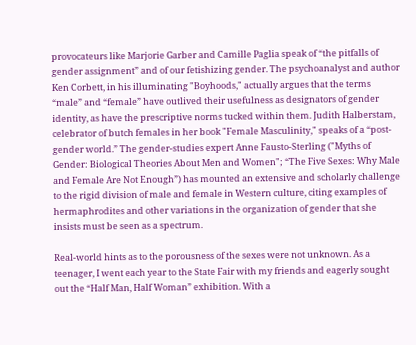provocateurs like Marjorie Garber and Camille Paglia speak of “the pitfalls of gender assignment” and of our fetishizing gender. The psychoanalyst and author Ken Corbett, in his illuminating "Boyhoods," actually argues that the terms “male” and “female” have outlived their usefulness as designators of gender identity, as have the prescriptive norms tucked within them. Judith Halberstam, celebrator of butch females in her book "Female Masculinity," speaks of a “post-gender world.” The gender-studies expert Anne Fausto-Sterling ("Myths of Gender: Biological Theories About Men and Women"; “The Five Sexes: Why Male and Female Are Not Enough”) has mounted an extensive and scholarly challenge to the rigid division of male and female in Western culture, citing examples of hermaphrodites and other variations in the organization of gender that she insists must be seen as a spectrum.

Real-world hints as to the porousness of the sexes were not unknown. As a teenager, I went each year to the State Fair with my friends and eagerly sought out the “Half Man, Half Woman” exhibition. With a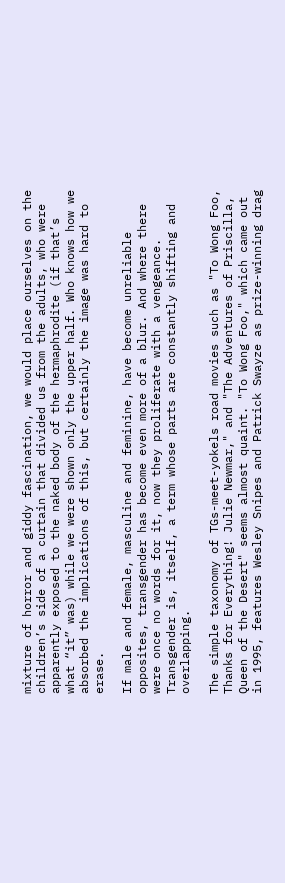mixture of horror and giddy fascination, we would place ourselves on the children’s side of a curtain that divided us from the adults, who were apparently exposed to the naked body of the hermaphrodite (if that’s what “it” was) while we were shown only the upper half. Who knows how we absorbed the implications of this, but certainly the image was hard to erase.

If male and female, masculine and feminine, have become unreliable opposites, transgender has become even more of a blur. And where there were once no words for it, now they proliferate with a vengeance. Transgender is, itself, a term whose parts are constantly shifting and overlapping.

The simple taxonomy of TGs-meet-yokels road movies such as "To Wong Foo, Thanks for Everything! Julie Newmar," and "The Adventures of Priscilla, Queen of the Desert" seems almost quaint. "To Wong Foo," which came out in 1995, features Wesley Snipes and Patrick Swayze as prize-winning drag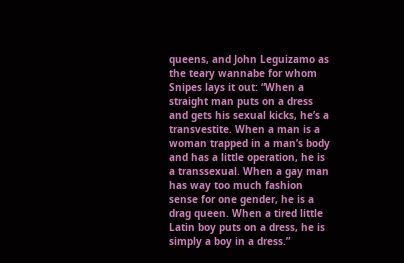queens, and John Leguizamo as the teary wannabe for whom Snipes lays it out: “When a straight man puts on a dress and gets his sexual kicks, he’s a transvestite. When a man is a woman trapped in a man’s body and has a little operation, he is a transsexual. When a gay man has way too much fashion sense for one gender, he is a drag queen. When a tired little Latin boy puts on a dress, he is simply a boy in a dress.”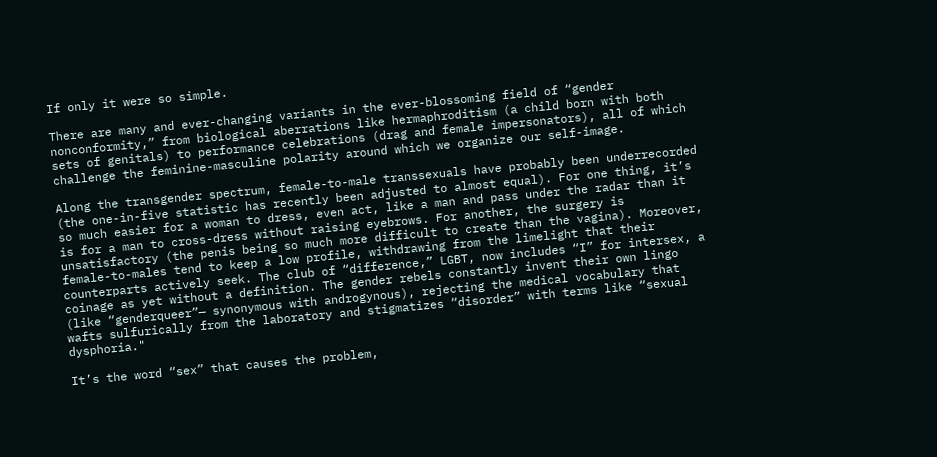If only it were so simple.

There are many and ever-changing variants in the ever-blossoming field of “gender nonconformity,” from biological aberrations like hermaphroditism (a child born with both sets of genitals) to performance celebrations (drag and female impersonators), all of which challenge the feminine-masculine polarity around which we organize our self-image.

Along the transgender spectrum, female-to-male transsexuals have probably been underrecorded (the one-in-five statistic has recently been adjusted to almost equal). For one thing, it’s so much easier for a woman to dress, even act, like a man and pass under the radar than it is for a man to cross-dress without raising eyebrows. For another, the surgery is unsatisfactory (the penis being so much more difficult to create than the vagina). Moreover, female-to-males tend to keep a low profile, withdrawing from the limelight that their counterparts actively seek. The club of “difference,” LGBT, now includes “I” for intersex, a coinage as yet without a definition. The gender rebels constantly invent their own lingo (like “genderqueer”— synonymous with androgynous), rejecting the medical vocabulary that wafts sulfurically from the laboratory and stigmatizes “disorder” with terms like “sexual dysphoria."

It’s the word “sex” that causes the problem,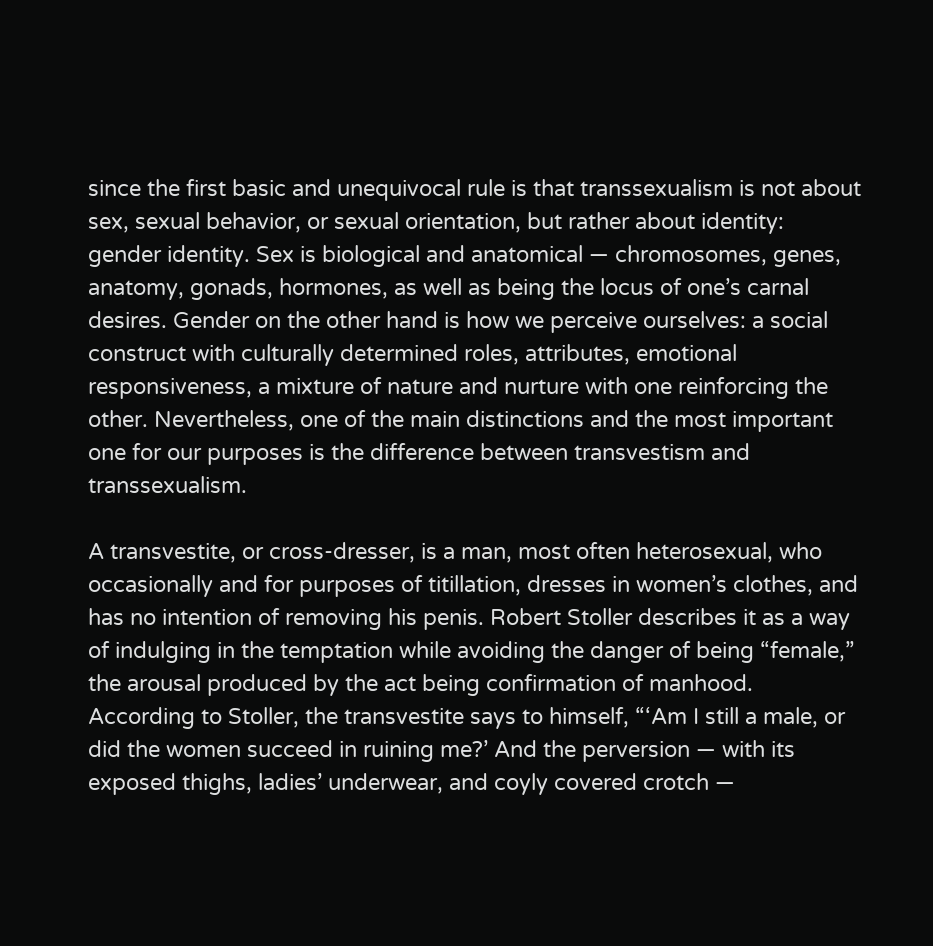since the first basic and unequivocal rule is that transsexualism is not about sex, sexual behavior, or sexual orientation, but rather about identity: gender identity. Sex is biological and anatomical — chromosomes, genes, anatomy, gonads, hormones, as well as being the locus of one’s carnal desires. Gender on the other hand is how we perceive ourselves: a social construct with culturally determined roles, attributes, emotional responsiveness, a mixture of nature and nurture with one reinforcing the other. Nevertheless, one of the main distinctions and the most important one for our purposes is the difference between transvestism and transsexualism.

A transvestite, or cross-dresser, is a man, most often heterosexual, who occasionally and for purposes of titillation, dresses in women’s clothes, and has no intention of removing his penis. Robert Stoller describes it as a way of indulging in the temptation while avoiding the danger of being “female,” the arousal produced by the act being confirmation of manhood. According to Stoller, the transvestite says to himself, “‘Am I still a male, or did the women succeed in ruining me?’ And the perversion — with its exposed thighs, ladies’ underwear, and coyly covered crotch —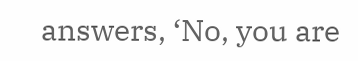answers, ‘No, you are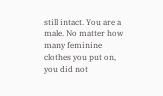still intact. You are a male. No matter how many feminine clothes you put on, you did not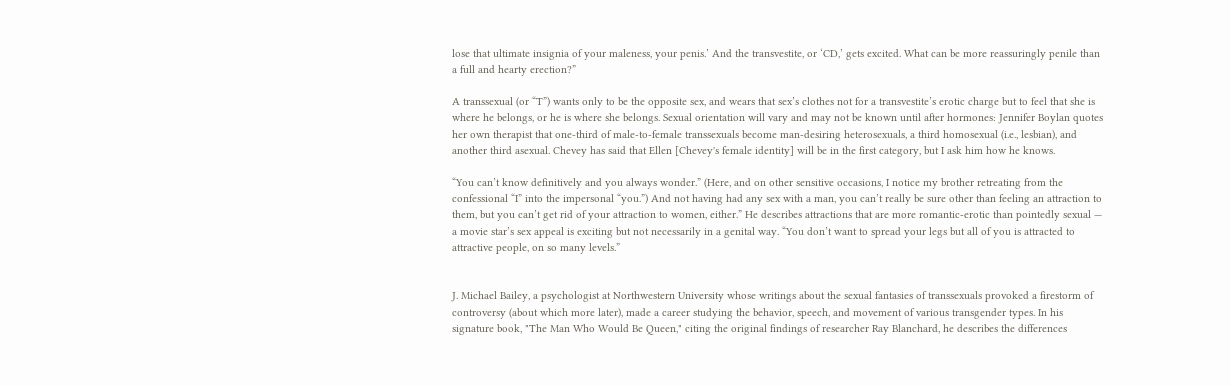lose that ultimate insignia of your maleness, your penis.’ And the transvestite, or ‘CD,’ gets excited. What can be more reassuringly penile than a full and hearty erection?”

A transsexual (or “T”) wants only to be the opposite sex, and wears that sex’s clothes not for a transvestite’s erotic charge but to feel that she is where he belongs, or he is where she belongs. Sexual orientation will vary and may not be known until after hormones: Jennifer Boylan quotes her own therapist that one-third of male-to-female transsexuals become man-desiring heterosexuals, a third homosexual (i.e., lesbian), and another third asexual. Chevey has said that Ellen [Chevey's female identity] will be in the first category, but I ask him how he knows.

“You can’t know definitively and you always wonder.” (Here, and on other sensitive occasions, I notice my brother retreating from the confessional “I” into the impersonal “you.”) And not having had any sex with a man, you can’t really be sure other than feeling an attraction to them, but you can’t get rid of your attraction to women, either.” He describes attractions that are more romantic-erotic than pointedly sexual — a movie star’s sex appeal is exciting but not necessarily in a genital way. “You don’t want to spread your legs but all of you is attracted to attractive people, on so many levels.”


J. Michael Bailey, a psychologist at Northwestern University whose writings about the sexual fantasies of transsexuals provoked a firestorm of controversy (about which more later), made a career studying the behavior, speech, and movement of various transgender types. In his signature book, "The Man Who Would Be Queen," citing the original findings of researcher Ray Blanchard, he describes the differences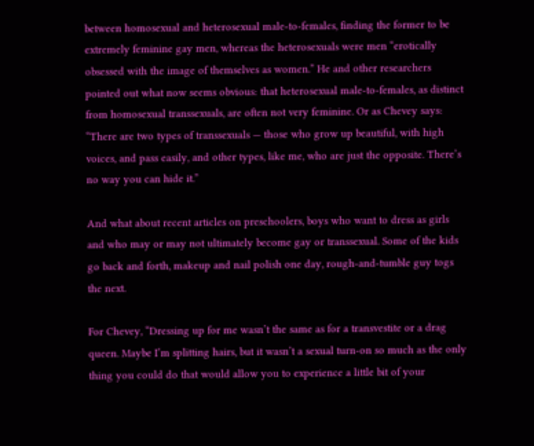between homosexual and heterosexual male-to-females, finding the former to be extremely feminine gay men, whereas the heterosexuals were men “erotically obsessed with the image of themselves as women.” He and other researchers pointed out what now seems obvious: that heterosexual male-to-females, as distinct from homosexual transsexuals, are often not very feminine. Or as Chevey says: “There are two types of transsexuals — those who grow up beautiful, with high voices, and pass easily, and other types, like me, who are just the opposite. There’s no way you can hide it.”

And what about recent articles on preschoolers, boys who want to dress as girls and who may or may not ultimately become gay or transsexual. Some of the kids go back and forth, makeup and nail polish one day, rough-and-tumble guy togs the next.

For Chevey, “Dressing up for me wasn’t the same as for a transvestite or a drag queen. Maybe I’m splitting hairs, but it wasn’t a sexual turn-on so much as the only thing you could do that would allow you to experience a little bit of your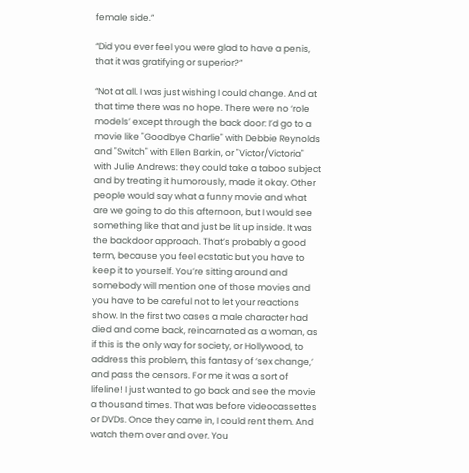female side.”

“Did you ever feel you were glad to have a penis, that it was gratifying or superior?”

“Not at all. I was just wishing I could change. And at that time there was no hope. There were no ‘role models’ except through the back door: I’d go to a movie like "Goodbye Charlie" with Debbie Reynolds and "Switch" with Ellen Barkin, or "Victor/Victoria" with Julie Andrews: they could take a taboo subject and by treating it humorously, made it okay. Other people would say what a funny movie and what are we going to do this afternoon, but I would see something like that and just be lit up inside. It was the backdoor approach. That’s probably a good term, because you feel ecstatic but you have to keep it to yourself. You’re sitting around and somebody will mention one of those movies and you have to be careful not to let your reactions show. In the first two cases a male character had died and come back, reincarnated as a woman, as if this is the only way for society, or Hollywood, to address this problem, this fantasy of ‘sex change,’ and pass the censors. For me it was a sort of lifeline! I just wanted to go back and see the movie a thousand times. That was before videocassettes or DVDs. Once they came in, I could rent them. And watch them over and over. You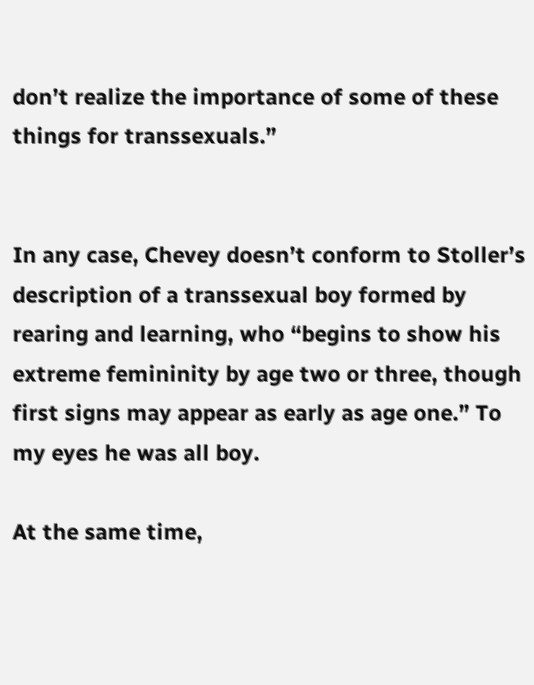don’t realize the importance of some of these things for transsexuals.”


In any case, Chevey doesn’t conform to Stoller’s description of a transsexual boy formed by rearing and learning, who “begins to show his extreme femininity by age two or three, though first signs may appear as early as age one.” To my eyes he was all boy.

At the same time,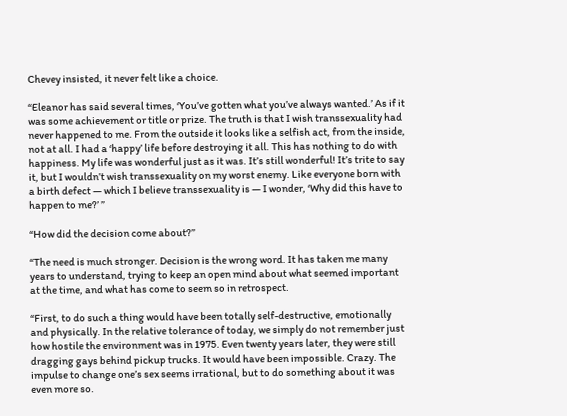Chevey insisted, it never felt like a choice.

“Eleanor has said several times, ‘You’ve gotten what you’ve always wanted.’ As if it was some achievement or title or prize. The truth is that I wish transsexuality had never happened to me. From the outside it looks like a selfish act, from the inside, not at all. I had a ‘happy’ life before destroying it all. This has nothing to do with happiness. My life was wonderful just as it was. It’s still wonderful! It’s trite to say it, but I wouldn’t wish transsexuality on my worst enemy. Like everyone born with a birth defect — which I believe transsexuality is — I wonder, ‘Why did this have to happen to me?’ ”

“How did the decision come about?”

“The need is much stronger. Decision is the wrong word. It has taken me many years to understand, trying to keep an open mind about what seemed important at the time, and what has come to seem so in retrospect.

“First, to do such a thing would have been totally self-destructive, emotionally and physically. In the relative tolerance of today, we simply do not remember just how hostile the environment was in 1975. Even twenty years later, they were still dragging gays behind pickup trucks. It would have been impossible. Crazy. The impulse to change one’s sex seems irrational, but to do something about it was even more so.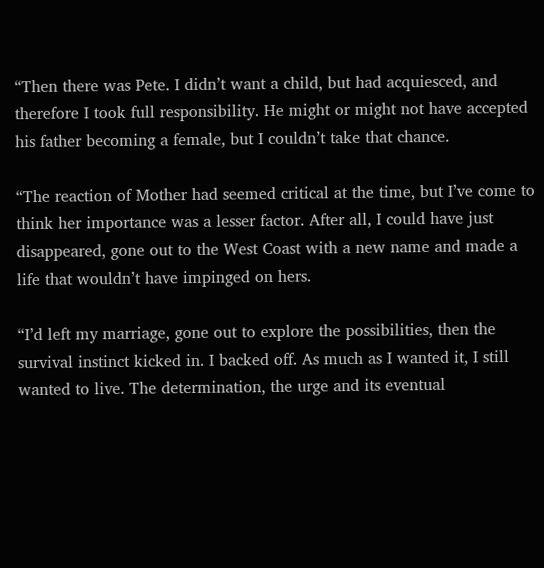“Then there was Pete. I didn’t want a child, but had acquiesced, and therefore I took full responsibility. He might or might not have accepted his father becoming a female, but I couldn’t take that chance.

“The reaction of Mother had seemed critical at the time, but I’ve come to think her importance was a lesser factor. After all, I could have just disappeared, gone out to the West Coast with a new name and made a life that wouldn’t have impinged on hers.

“I’d left my marriage, gone out to explore the possibilities, then the survival instinct kicked in. I backed off. As much as I wanted it, I still wanted to live. The determination, the urge and its eventual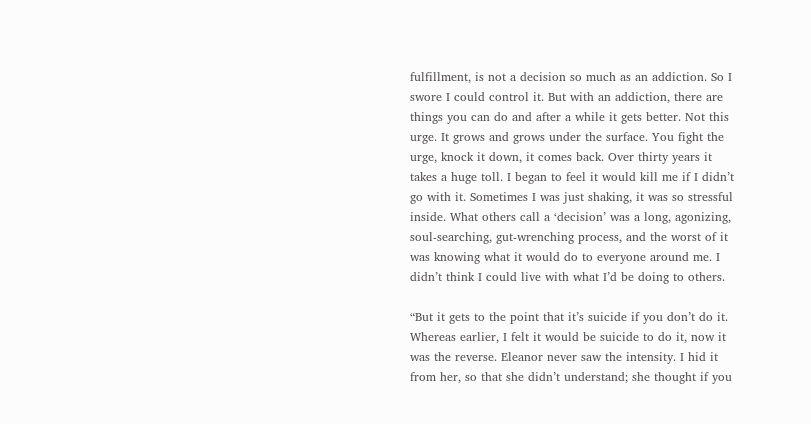fulfillment, is not a decision so much as an addiction. So I swore I could control it. But with an addiction, there are things you can do and after a while it gets better. Not this urge. It grows and grows under the surface. You fight the urge, knock it down, it comes back. Over thirty years it takes a huge toll. I began to feel it would kill me if I didn’t go with it. Sometimes I was just shaking, it was so stressful inside. What others call a ‘decision’ was a long, agonizing, soul-searching, gut-wrenching process, and the worst of it was knowing what it would do to everyone around me. I didn’t think I could live with what I’d be doing to others.

“But it gets to the point that it’s suicide if you don’t do it. Whereas earlier, I felt it would be suicide to do it, now it was the reverse. Eleanor never saw the intensity. I hid it from her, so that she didn’t understand; she thought if you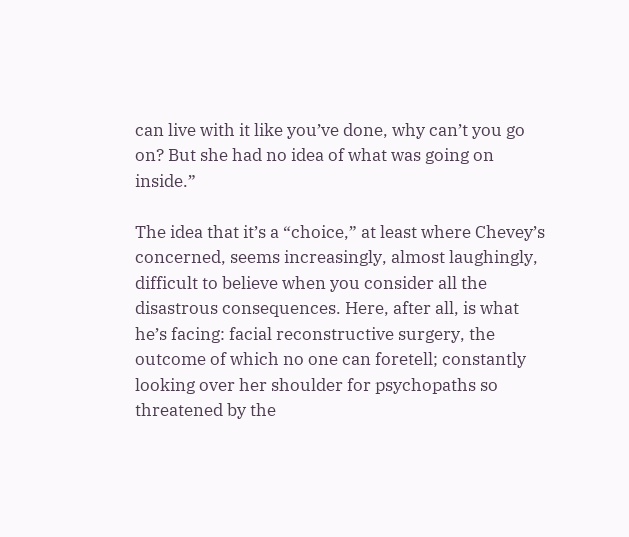can live with it like you’ve done, why can’t you go on? But she had no idea of what was going on inside.”

The idea that it’s a “choice,” at least where Chevey’s concerned, seems increasingly, almost laughingly, difficult to believe when you consider all the disastrous consequences. Here, after all, is what he’s facing: facial reconstructive surgery, the outcome of which no one can foretell; constantly looking over her shoulder for psychopaths so threatened by the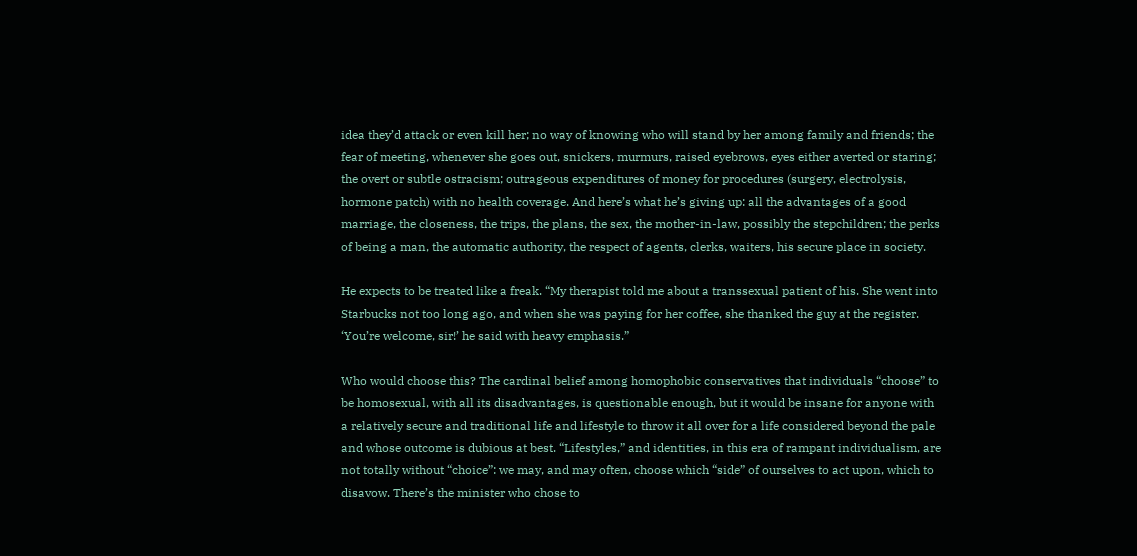idea they’d attack or even kill her; no way of knowing who will stand by her among family and friends; the fear of meeting, whenever she goes out, snickers, murmurs, raised eyebrows, eyes either averted or staring; the overt or subtle ostracism; outrageous expenditures of money for procedures (surgery, electrolysis, hormone patch) with no health coverage. And here’s what he’s giving up: all the advantages of a good marriage, the closeness, the trips, the plans, the sex, the mother-in-law, possibly the stepchildren; the perks of being a man, the automatic authority, the respect of agents, clerks, waiters, his secure place in society.

He expects to be treated like a freak. “My therapist told me about a transsexual patient of his. She went into Starbucks not too long ago, and when she was paying for her coffee, she thanked the guy at the register. ‘You’re welcome, sir!’ he said with heavy emphasis.”

Who would choose this? The cardinal belief among homophobic conservatives that individuals “choose” to be homosexual, with all its disadvantages, is questionable enough, but it would be insane for anyone with a relatively secure and traditional life and lifestyle to throw it all over for a life considered beyond the pale and whose outcome is dubious at best. “Lifestyles,” and identities, in this era of rampant individualism, are not totally without “choice”: we may, and may often, choose which “side” of ourselves to act upon, which to disavow. There’s the minister who chose to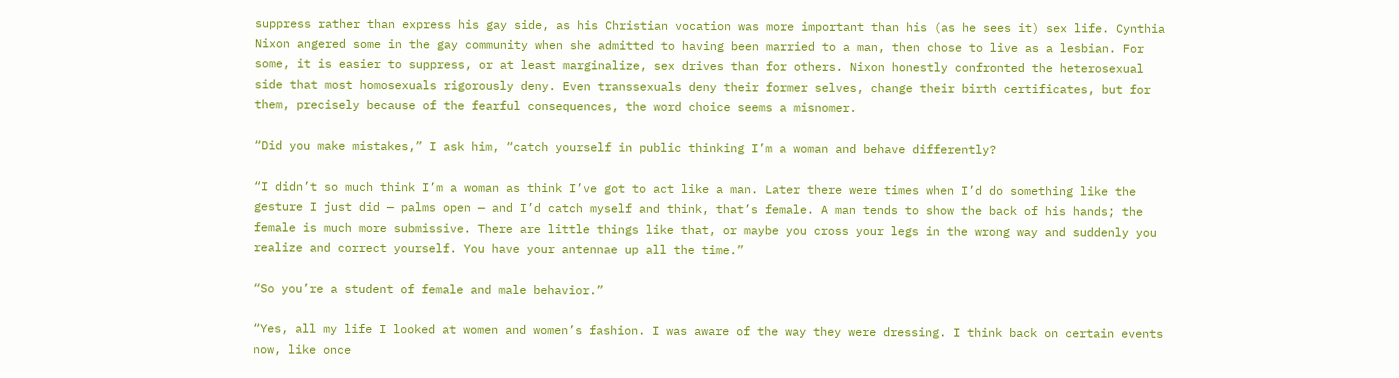suppress rather than express his gay side, as his Christian vocation was more important than his (as he sees it) sex life. Cynthia Nixon angered some in the gay community when she admitted to having been married to a man, then chose to live as a lesbian. For some, it is easier to suppress, or at least marginalize, sex drives than for others. Nixon honestly confronted the heterosexual side that most homosexuals rigorously deny. Even transsexuals deny their former selves, change their birth certificates, but for them, precisely because of the fearful consequences, the word choice seems a misnomer.

“Did you make mistakes,” I ask him, “catch yourself in public thinking I’m a woman and behave differently?

“I didn’t so much think I’m a woman as think I’ve got to act like a man. Later there were times when I’d do something like the gesture I just did — palms open — and I’d catch myself and think, that’s female. A man tends to show the back of his hands; the female is much more submissive. There are little things like that, or maybe you cross your legs in the wrong way and suddenly you realize and correct yourself. You have your antennae up all the time.”

“So you’re a student of female and male behavior.”

“Yes, all my life I looked at women and women’s fashion. I was aware of the way they were dressing. I think back on certain events now, like once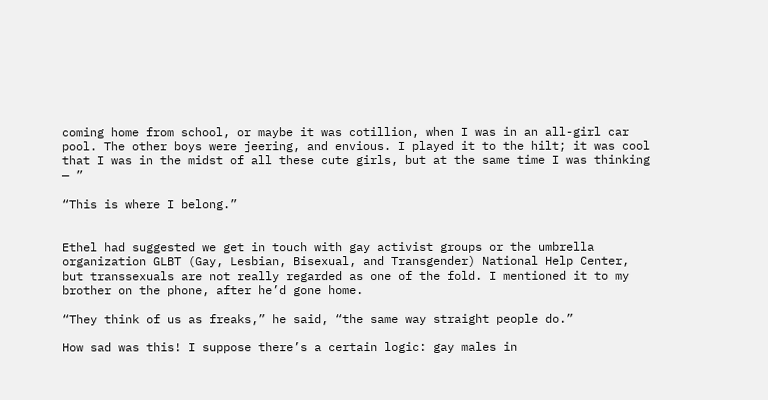coming home from school, or maybe it was cotillion, when I was in an all-girl car pool. The other boys were jeering, and envious. I played it to the hilt; it was cool that I was in the midst of all these cute girls, but at the same time I was thinking — ”

“This is where I belong.”


Ethel had suggested we get in touch with gay activist groups or the umbrella organization GLBT (Gay, Lesbian, Bisexual, and Transgender) National Help Center, but transsexuals are not really regarded as one of the fold. I mentioned it to my brother on the phone, after he’d gone home.

“They think of us as freaks,” he said, “the same way straight people do.”

How sad was this! I suppose there’s a certain logic: gay males in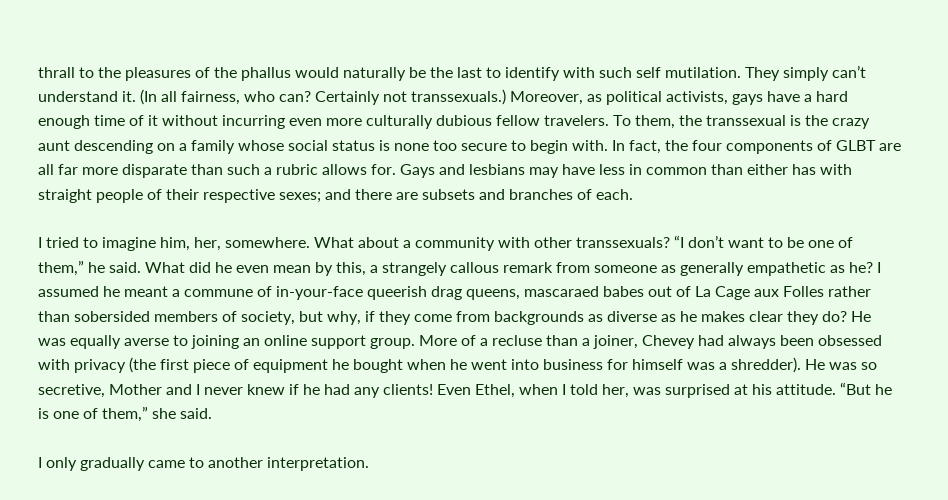thrall to the pleasures of the phallus would naturally be the last to identify with such self mutilation. They simply can’t understand it. (In all fairness, who can? Certainly not transsexuals.) Moreover, as political activists, gays have a hard enough time of it without incurring even more culturally dubious fellow travelers. To them, the transsexual is the crazy aunt descending on a family whose social status is none too secure to begin with. In fact, the four components of GLBT are all far more disparate than such a rubric allows for. Gays and lesbians may have less in common than either has with straight people of their respective sexes; and there are subsets and branches of each.

I tried to imagine him, her, somewhere. What about a community with other transsexuals? “I don’t want to be one of them,” he said. What did he even mean by this, a strangely callous remark from someone as generally empathetic as he? I assumed he meant a commune of in-your-face queerish drag queens, mascaraed babes out of La Cage aux Folles rather than sobersided members of society, but why, if they come from backgrounds as diverse as he makes clear they do? He was equally averse to joining an online support group. More of a recluse than a joiner, Chevey had always been obsessed with privacy (the first piece of equipment he bought when he went into business for himself was a shredder). He was so secretive, Mother and I never knew if he had any clients! Even Ethel, when I told her, was surprised at his attitude. “But he is one of them,” she said.

I only gradually came to another interpretation.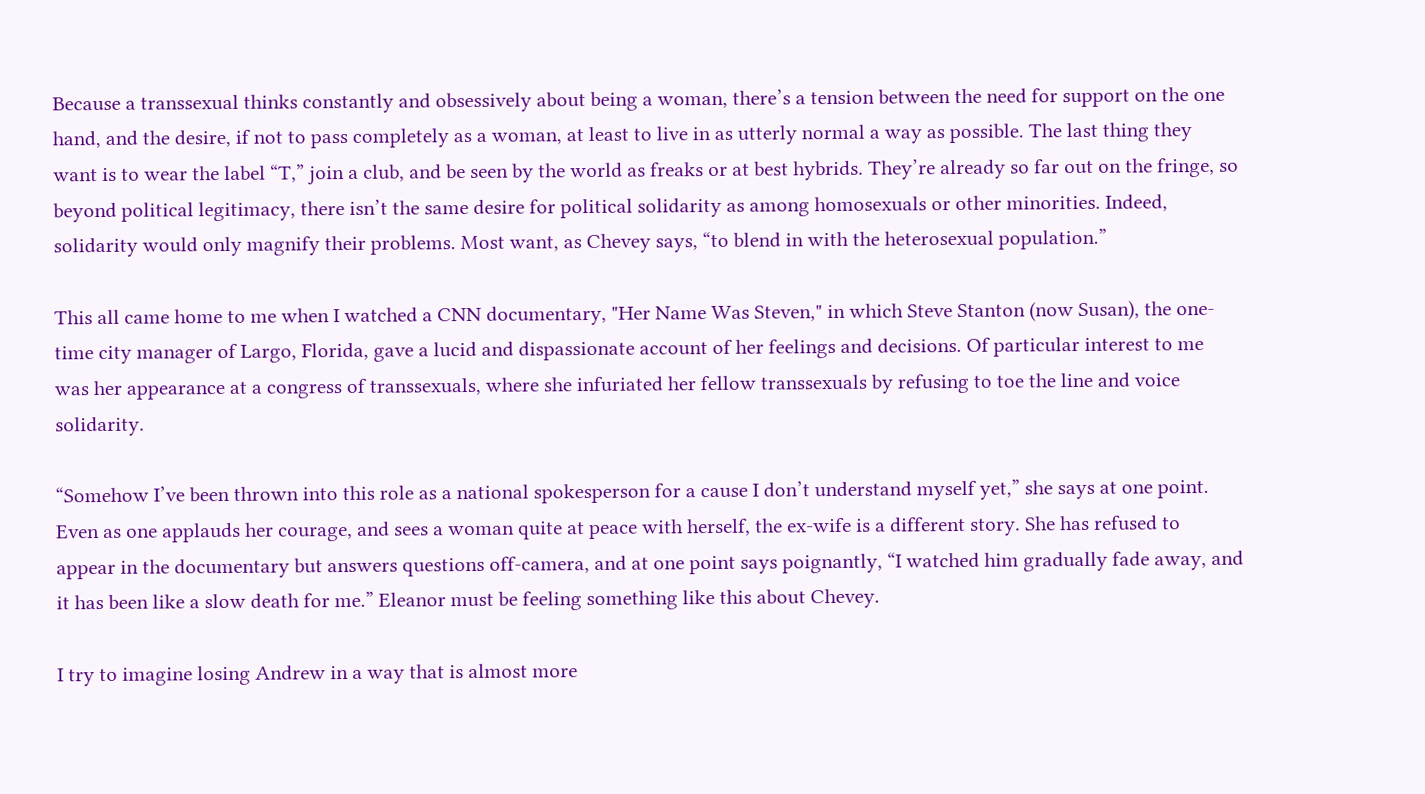Because a transsexual thinks constantly and obsessively about being a woman, there’s a tension between the need for support on the one hand, and the desire, if not to pass completely as a woman, at least to live in as utterly normal a way as possible. The last thing they want is to wear the label “T,” join a club, and be seen by the world as freaks or at best hybrids. They’re already so far out on the fringe, so beyond political legitimacy, there isn’t the same desire for political solidarity as among homosexuals or other minorities. Indeed, solidarity would only magnify their problems. Most want, as Chevey says, “to blend in with the heterosexual population.”

This all came home to me when I watched a CNN documentary, "Her Name Was Steven," in which Steve Stanton (now Susan), the one-time city manager of Largo, Florida, gave a lucid and dispassionate account of her feelings and decisions. Of particular interest to me was her appearance at a congress of transsexuals, where she infuriated her fellow transsexuals by refusing to toe the line and voice solidarity.

“Somehow I’ve been thrown into this role as a national spokesperson for a cause I don’t understand myself yet,” she says at one point. Even as one applauds her courage, and sees a woman quite at peace with herself, the ex-wife is a different story. She has refused to appear in the documentary but answers questions off-camera, and at one point says poignantly, “I watched him gradually fade away, and it has been like a slow death for me.” Eleanor must be feeling something like this about Chevey.

I try to imagine losing Andrew in a way that is almost more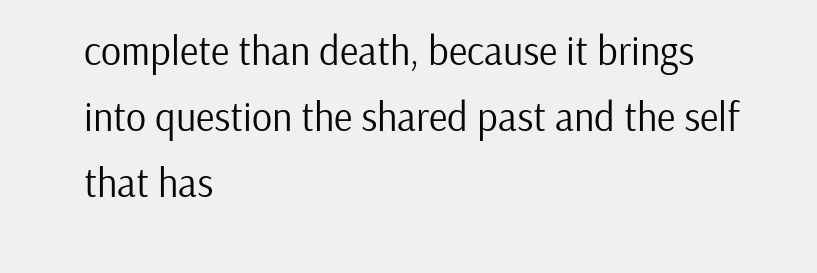complete than death, because it brings into question the shared past and the self that has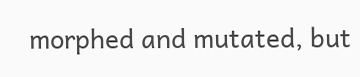morphed and mutated, but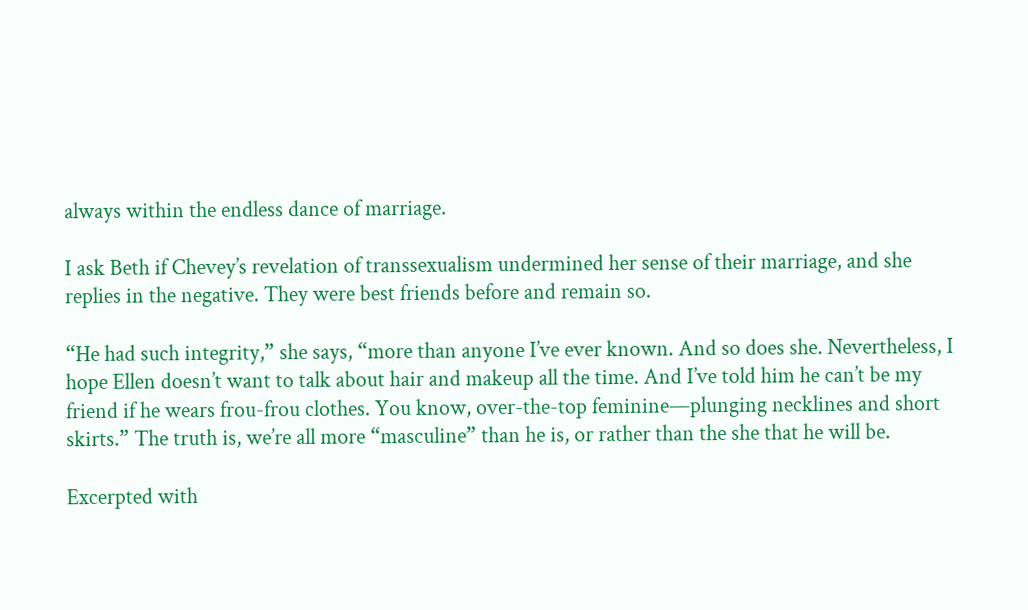always within the endless dance of marriage.

I ask Beth if Chevey’s revelation of transsexualism undermined her sense of their marriage, and she replies in the negative. They were best friends before and remain so.

“He had such integrity,” she says, “more than anyone I’ve ever known. And so does she. Nevertheless, I hope Ellen doesn’t want to talk about hair and makeup all the time. And I’ve told him he can’t be my friend if he wears frou-frou clothes. You know, over-the-top feminine—plunging necklines and short skirts.” The truth is, we’re all more “masculine” than he is, or rather than the she that he will be.

Excerpted with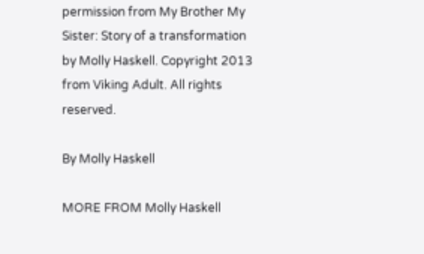permission from My Brother My Sister: Story of a transformation by Molly Haskell. Copyright 2013 from Viking Adult. All rights reserved.

By Molly Haskell

MORE FROM Molly Haskell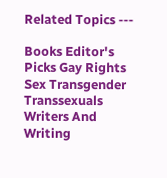Related Topics ---

Books Editor's Picks Gay Rights Sex Transgender Transsexuals Writers And Writing